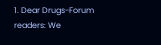1. Dear Drugs-Forum readers: We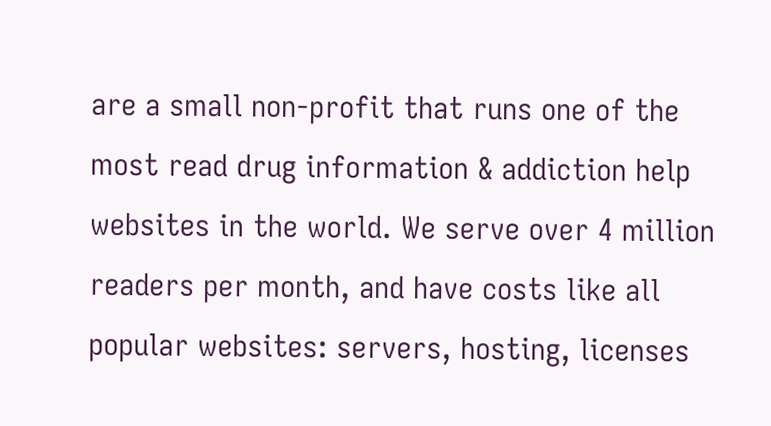are a small non-profit that runs one of the most read drug information & addiction help websites in the world. We serve over 4 million readers per month, and have costs like all popular websites: servers, hosting, licenses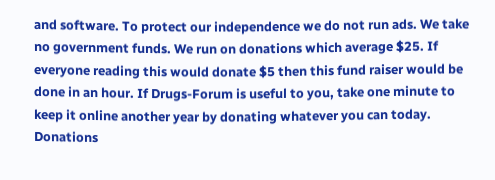and software. To protect our independence we do not run ads. We take no government funds. We run on donations which average $25. If everyone reading this would donate $5 then this fund raiser would be done in an hour. If Drugs-Forum is useful to you, take one minute to keep it online another year by donating whatever you can today. Donations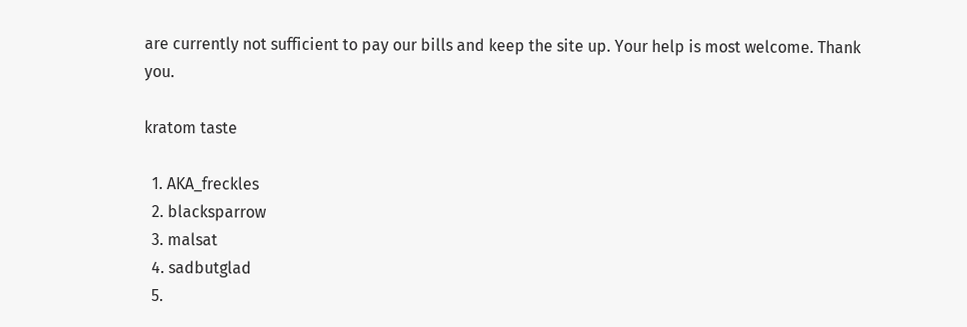are currently not sufficient to pay our bills and keep the site up. Your help is most welcome. Thank you.

kratom taste

  1. AKA_freckles
  2. blacksparrow
  3. malsat
  4. sadbutglad
  5.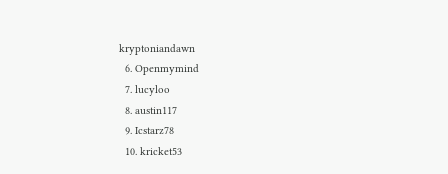kryptoniandawn
  6. Openmymind
  7. lucyloo
  8. austin117
  9. Icstarz78
  10. kricket53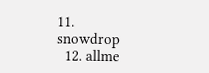11. snowdrop
  12. allme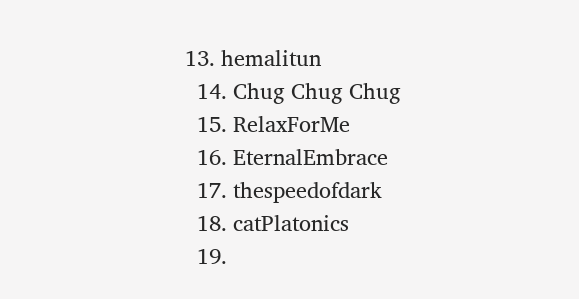13. hemalitun
  14. Chug Chug Chug
  15. RelaxForMe
  16. EternalEmbrace
  17. thespeedofdark
  18. catPlatonics
  19.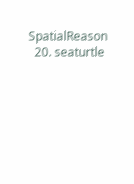SpatialReason
  20. seaturtle